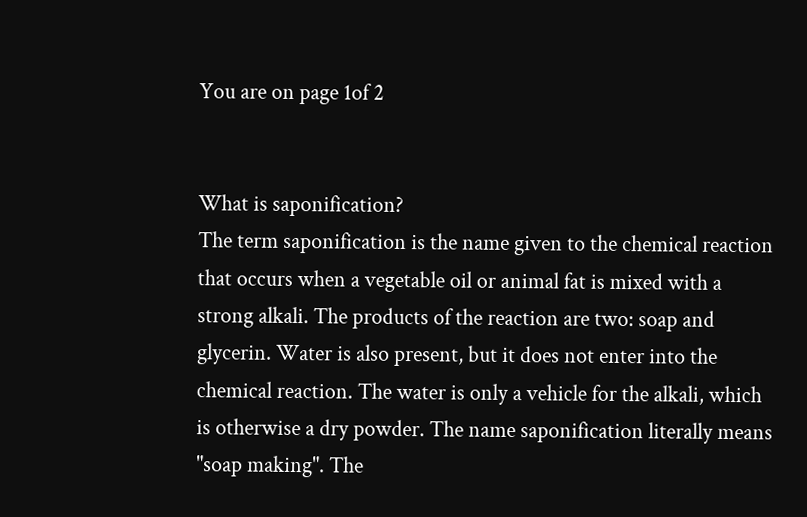You are on page 1of 2


What is saponification?
The term saponification is the name given to the chemical reaction that occurs when a vegetable oil or animal fat is mixed with a strong alkali. The products of the reaction are two: soap and glycerin. Water is also present, but it does not enter into the chemical reaction. The water is only a vehicle for the alkali, which is otherwise a dry powder. The name saponification literally means "soap making". The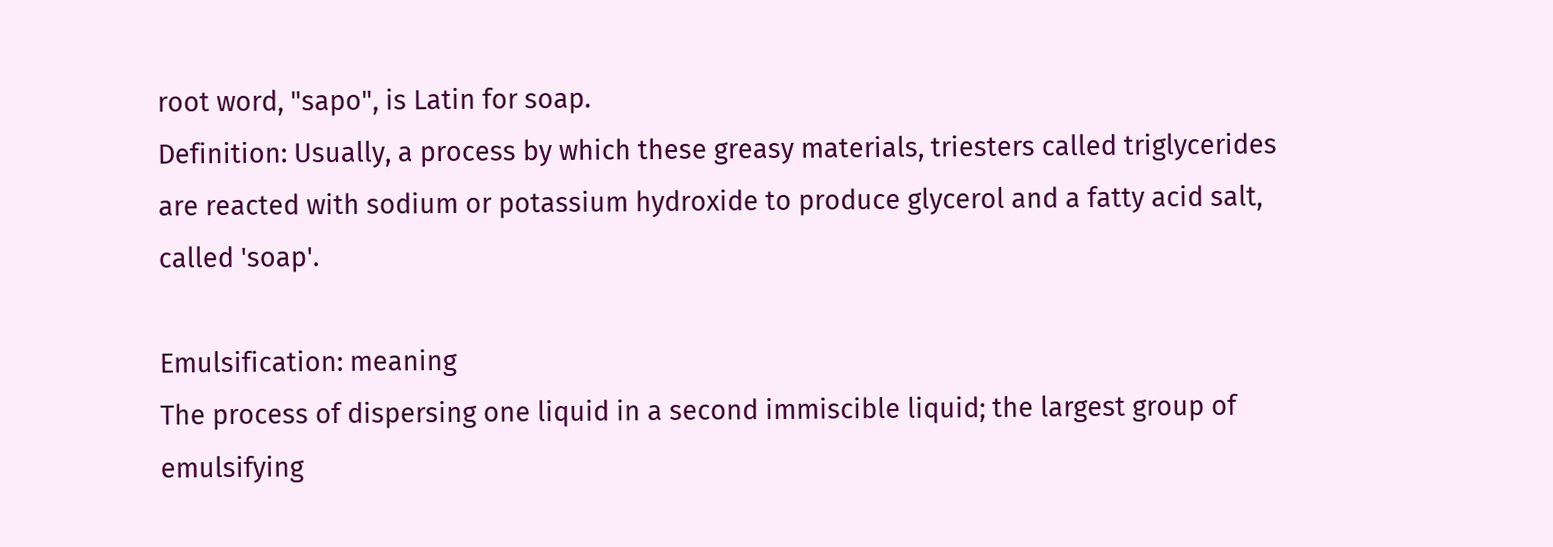root word, "sapo", is Latin for soap.
Definition: Usually, a process by which these greasy materials, triesters called triglycerides are reacted with sodium or potassium hydroxide to produce glycerol and a fatty acid salt, called 'soap'.

Emulsification: meaning
The process of dispersing one liquid in a second immiscible liquid; the largest group of emulsifying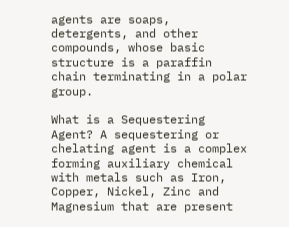agents are soaps, detergents, and other compounds, whose basic structure is a paraffin chain terminating in a polar group.

What is a Sequestering Agent? A sequestering or chelating agent is a complex forming auxiliary chemical with metals such as Iron, Copper, Nickel, Zinc and Magnesium that are present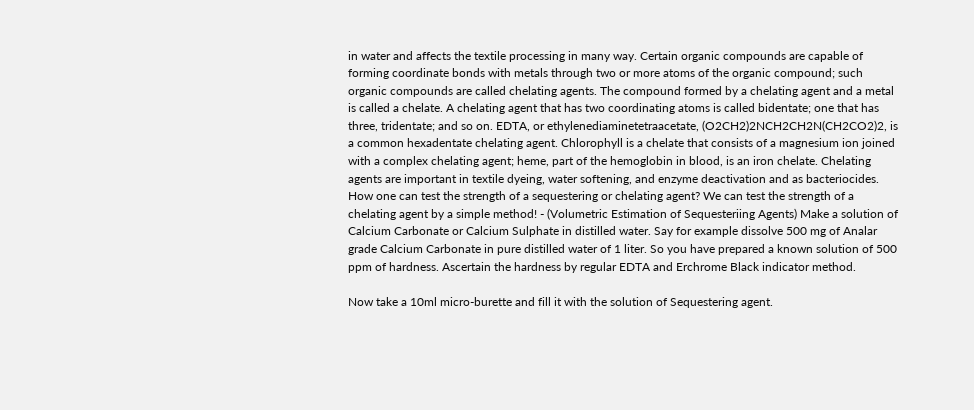in water and affects the textile processing in many way. Certain organic compounds are capable of forming coordinate bonds with metals through two or more atoms of the organic compound; such organic compounds are called chelating agents. The compound formed by a chelating agent and a metal is called a chelate. A chelating agent that has two coordinating atoms is called bidentate; one that has three, tridentate; and so on. EDTA, or ethylenediaminetetraacetate, (O2CH2)2NCH2CH2N(CH2CO2)2, is a common hexadentate chelating agent. Chlorophyll is a chelate that consists of a magnesium ion joined with a complex chelating agent; heme, part of the hemoglobin in blood, is an iron chelate. Chelating agents are important in textile dyeing, water softening, and enzyme deactivation and as bacteriocides. How one can test the strength of a sequestering or chelating agent? We can test the strength of a chelating agent by a simple method! - (Volumetric Estimation of Sequesteriing Agents) Make a solution of Calcium Carbonate or Calcium Sulphate in distilled water. Say for example dissolve 500 mg of Analar grade Calcium Carbonate in pure distilled water of 1 liter. So you have prepared a known solution of 500 ppm of hardness. Ascertain the hardness by regular EDTA and Erchrome Black indicator method.

Now take a 10ml micro-burette and fill it with the solution of Sequestering agent.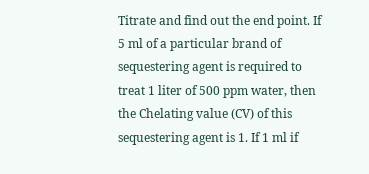Titrate and find out the end point. If 5 ml of a particular brand of sequestering agent is required to treat 1 liter of 500 ppm water, then the Chelating value (CV) of this sequestering agent is 1. If 1 ml if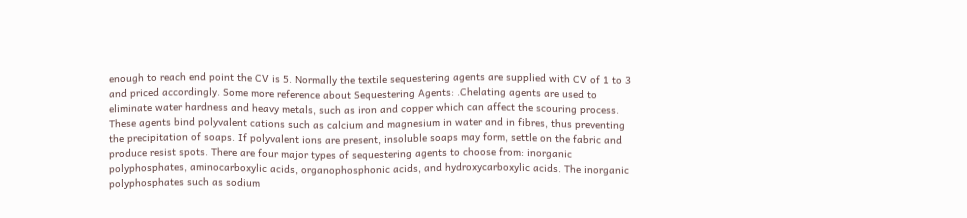enough to reach end point the CV is 5. Normally the textile sequestering agents are supplied with CV of 1 to 3 and priced accordingly. Some more reference about Sequestering Agents: .Chelating agents are used to eliminate water hardness and heavy metals, such as iron and copper which can affect the scouring process. These agents bind polyvalent cations such as calcium and magnesium in water and in fibres, thus preventing the precipitation of soaps. If polyvalent ions are present, insoluble soaps may form, settle on the fabric and produce resist spots. There are four major types of sequestering agents to choose from: inorganic polyphosphates, aminocarboxylic acids, organophosphonic acids, and hydroxycarboxylic acids. The inorganic polyphosphates such as sodium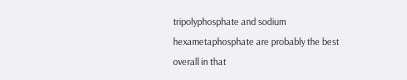tripolyphosphate and sodium hexametaphosphate are probably the best overall in that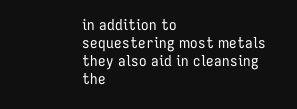in addition to sequestering most metals they also aid in cleansing the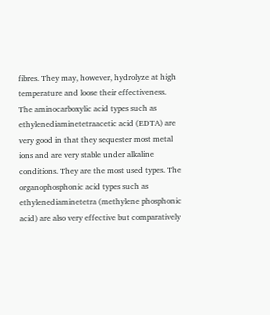fibres. They may, however, hydrolyze at high temperature and loose their effectiveness. The aminocarboxylic acid types such as ethylenediaminetetraacetic acid (EDTA) are very good in that they sequester most metal ions and are very stable under alkaline conditions. They are the most used types. The organophosphonic acid types such as ethylenediaminetetra (methylene phosphonic acid) are also very effective but comparatively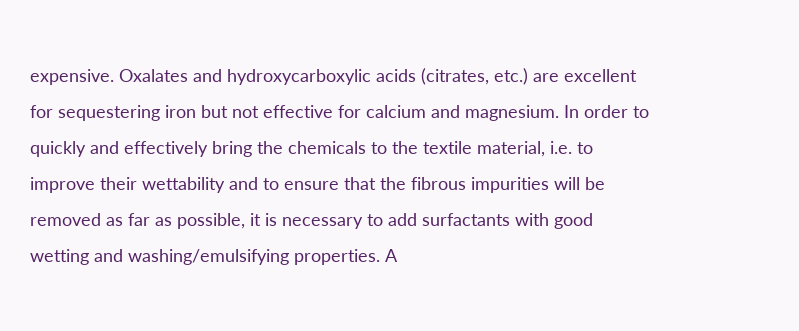expensive. Oxalates and hydroxycarboxylic acids (citrates, etc.) are excellent for sequestering iron but not effective for calcium and magnesium. In order to quickly and effectively bring the chemicals to the textile material, i.e. to improve their wettability and to ensure that the fibrous impurities will be removed as far as possible, it is necessary to add surfactants with good wetting and washing/emulsifying properties. A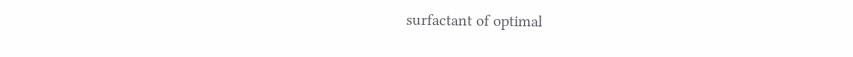surfactant of optimal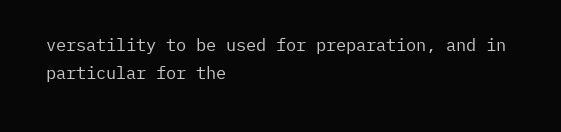versatility to be used for preparation, and in particular for the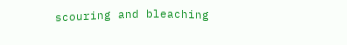scouring and bleaching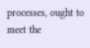processes, ought to meet the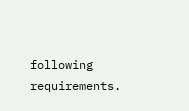following requirements.